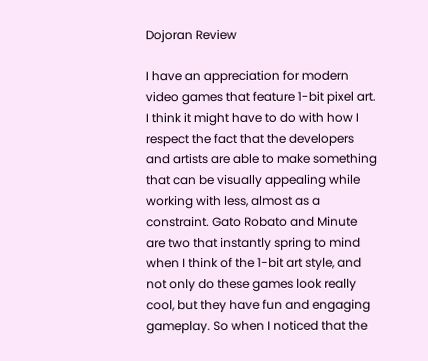Dojoran Review

I have an appreciation for modern video games that feature 1-bit pixel art. I think it might have to do with how I respect the fact that the developers and artists are able to make something that can be visually appealing while working with less, almost as a constraint. Gato Robato and Minute are two that instantly spring to mind when I think of the 1-bit art style, and not only do these games look really cool, but they have fun and engaging gameplay. So when I noticed that the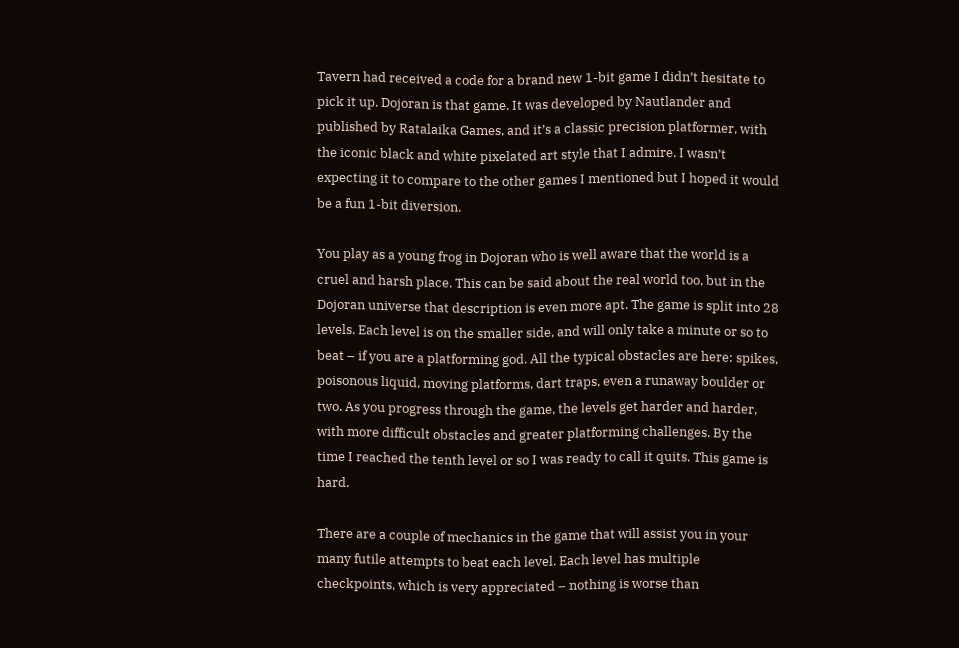Tavern had received a code for a brand new 1-bit game I didn’t hesitate to pick it up. Dojoran is that game. It was developed by Nautlander and published by Ratalaika Games, and it’s a classic precision platformer, with the iconic black and white pixelated art style that I admire. I wasn’t expecting it to compare to the other games I mentioned but I hoped it would be a fun 1-bit diversion.

You play as a young frog in Dojoran who is well aware that the world is a cruel and harsh place. This can be said about the real world too, but in the Dojoran universe that description is even more apt. The game is split into 28 levels. Each level is on the smaller side, and will only take a minute or so to beat – if you are a platforming god. All the typical obstacles are here: spikes, poisonous liquid, moving platforms, dart traps, even a runaway boulder or two. As you progress through the game, the levels get harder and harder, with more difficult obstacles and greater platforming challenges. By the time I reached the tenth level or so I was ready to call it quits. This game is hard.

There are a couple of mechanics in the game that will assist you in your many futile attempts to beat each level. Each level has multiple checkpoints, which is very appreciated – nothing is worse than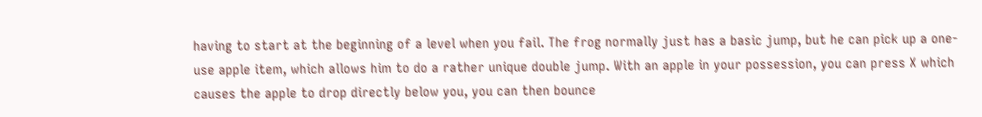having to start at the beginning of a level when you fail. The frog normally just has a basic jump, but he can pick up a one-use apple item, which allows him to do a rather unique double jump. With an apple in your possession, you can press X which causes the apple to drop directly below you, you can then bounce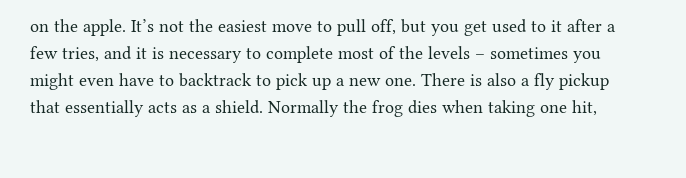on the apple. It’s not the easiest move to pull off, but you get used to it after a few tries, and it is necessary to complete most of the levels – sometimes you might even have to backtrack to pick up a new one. There is also a fly pickup that essentially acts as a shield. Normally the frog dies when taking one hit,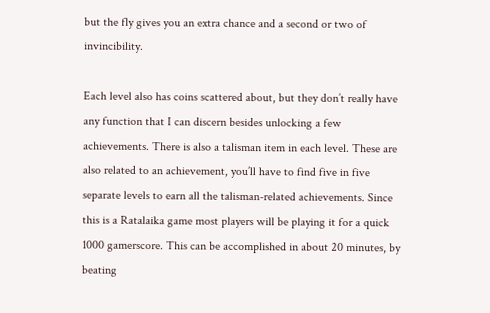but the fly gives you an extra chance and a second or two of invincibility.

Each level also has coins scattered about, but they don’t really have any function that I can discern besides unlocking a few achievements. There is also a talisman item in each level. These are also related to an achievement, you’ll have to find five in five separate levels to earn all the talisman-related achievements. Since this is a Ratalaika game most players will be playing it for a quick 1000 gamerscore. This can be accomplished in about 20 minutes, by beating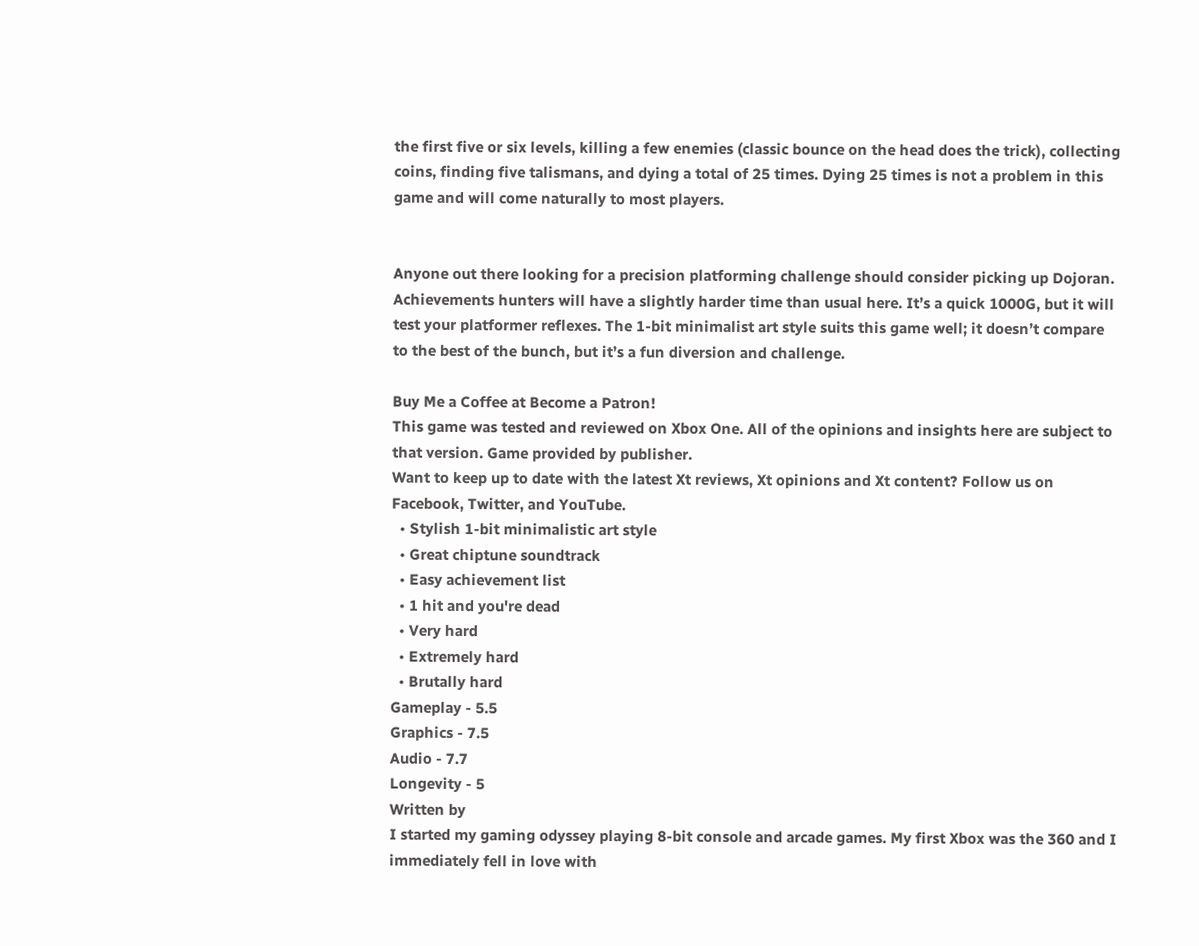the first five or six levels, killing a few enemies (classic bounce on the head does the trick), collecting coins, finding five talismans, and dying a total of 25 times. Dying 25 times is not a problem in this game and will come naturally to most players.


Anyone out there looking for a precision platforming challenge should consider picking up Dojoran. Achievements hunters will have a slightly harder time than usual here. It’s a quick 1000G, but it will test your platformer reflexes. The 1-bit minimalist art style suits this game well; it doesn’t compare to the best of the bunch, but it’s a fun diversion and challenge.

Buy Me a Coffee at Become a Patron!
This game was tested and reviewed on Xbox One. All of the opinions and insights here are subject to that version. Game provided by publisher.
Want to keep up to date with the latest Xt reviews, Xt opinions and Xt content? Follow us on Facebook, Twitter, and YouTube.
  • Stylish 1-bit minimalistic art style
  • Great chiptune soundtrack
  • Easy achievement list
  • 1 hit and you're dead
  • Very hard
  • Extremely hard
  • Brutally hard
Gameplay - 5.5
Graphics - 7.5
Audio - 7.7
Longevity - 5
Written by
I started my gaming odyssey playing 8-bit console and arcade games. My first Xbox was the 360 and I immediately fell in love with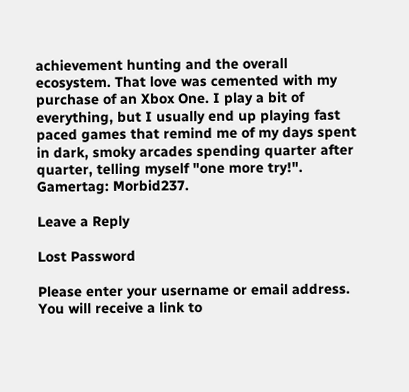achievement hunting and the overall ecosystem. That love was cemented with my purchase of an Xbox One. I play a bit of everything, but I usually end up playing fast paced games that remind me of my days spent in dark, smoky arcades spending quarter after quarter, telling myself "one more try!". Gamertag: Morbid237.

Leave a Reply

Lost Password

Please enter your username or email address. You will receive a link to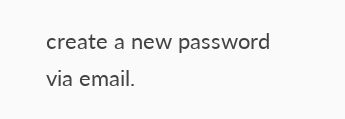create a new password via email.